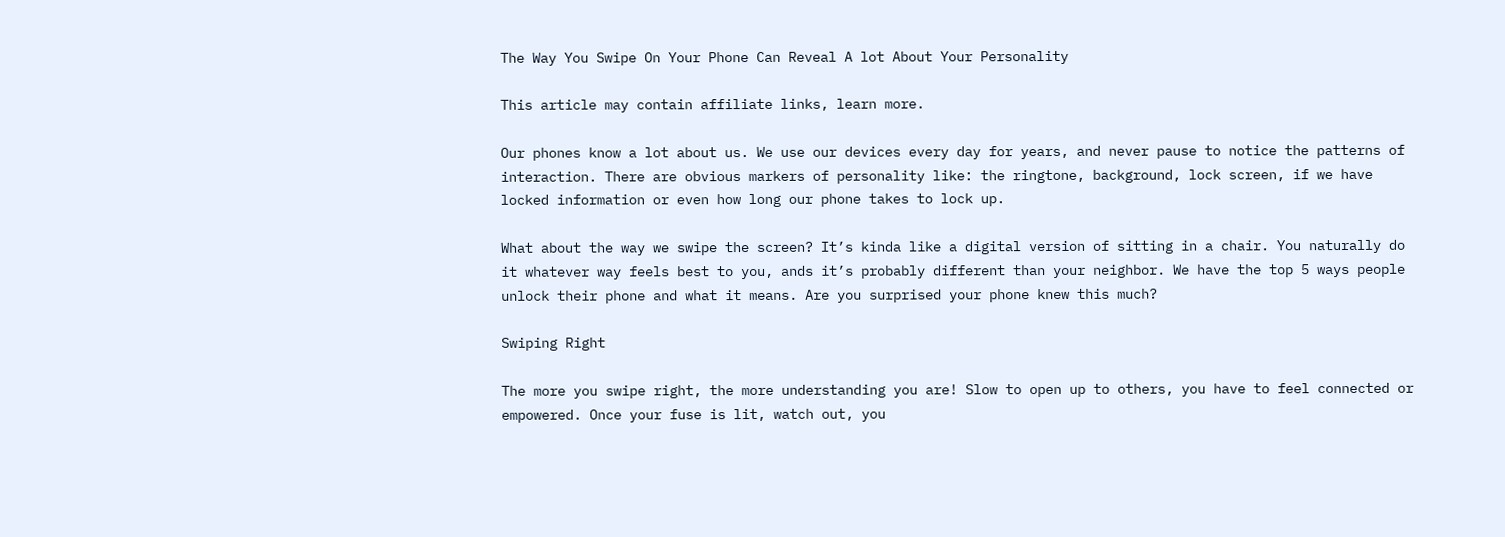The Way You Swipe On Your Phone Can Reveal A lot About Your Personality

This article may contain affiliate links, learn more.

Our phones know a lot about us. We use our devices every day for years, and never pause to notice the patterns of interaction. There are obvious markers of personality like: the ringtone, background, lock screen, if we have locked information or even how long our phone takes to lock up.

What about the way we swipe the screen? It’s kinda like a digital version of sitting in a chair. You naturally do it whatever way feels best to you, ands it’s probably different than your neighbor. We have the top 5 ways people unlock their phone and what it means. Are you surprised your phone knew this much?

Swiping Right

The more you swipe right, the more understanding you are! Slow to open up to others, you have to feel connected or empowered. Once your fuse is lit, watch out, you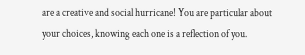are a creative and social hurricane! You are particular about your choices, knowing each one is a reflection of you.